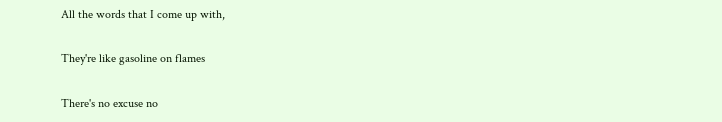All the words that I come up with,

They're like gasoline on flames

There's no excuse no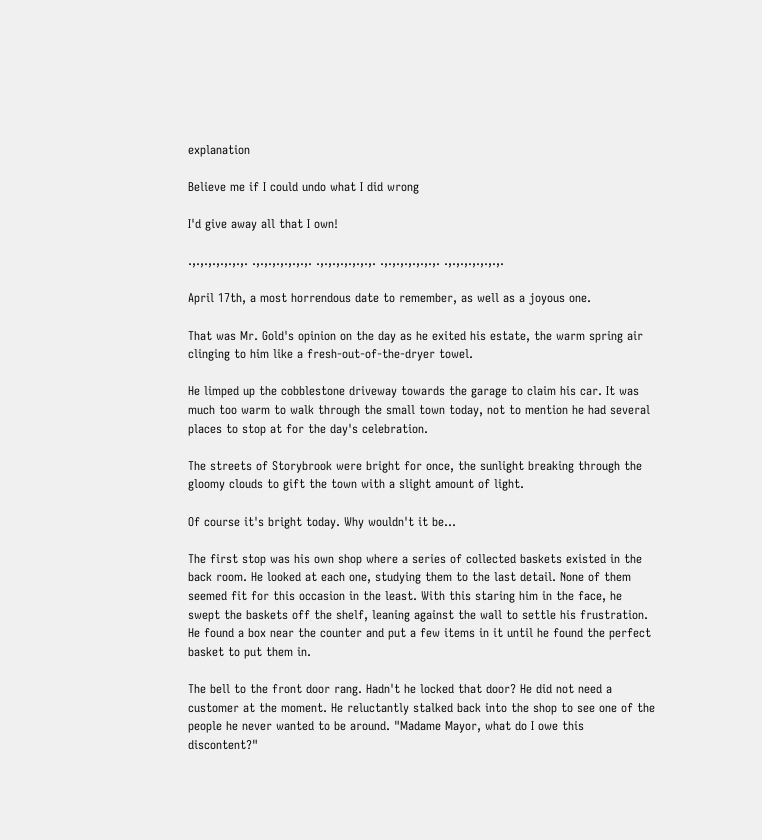explanation

Believe me if I could undo what I did wrong

I'd give away all that I own!

.,.,.,.,.,.,.,. .,.,.,.,.,.,.,. .,.,.,.,.,.,.,. .,.,.,.,.,.,.,. .,.,.,.,.,.,.,.

April 17th, a most horrendous date to remember, as well as a joyous one.

That was Mr. Gold's opinion on the day as he exited his estate, the warm spring air clinging to him like a fresh-out-of-the-dryer towel.

He limped up the cobblestone driveway towards the garage to claim his car. It was much too warm to walk through the small town today, not to mention he had several places to stop at for the day's celebration.

The streets of Storybrook were bright for once, the sunlight breaking through the gloomy clouds to gift the town with a slight amount of light.

Of course it's bright today. Why wouldn't it be…

The first stop was his own shop where a series of collected baskets existed in the back room. He looked at each one, studying them to the last detail. None of them seemed fit for this occasion in the least. With this staring him in the face, he swept the baskets off the shelf, leaning against the wall to settle his frustration. He found a box near the counter and put a few items in it until he found the perfect basket to put them in.

The bell to the front door rang. Hadn't he locked that door? He did not need a customer at the moment. He reluctantly stalked back into the shop to see one of the people he never wanted to be around. "Madame Mayor, what do I owe this discontent?"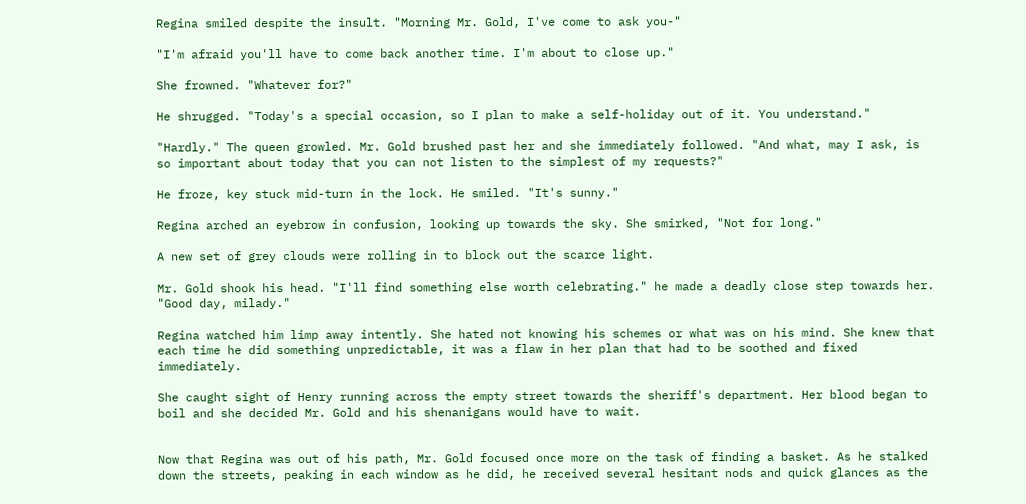Regina smiled despite the insult. "Morning Mr. Gold, I've come to ask you-"

"I'm afraid you'll have to come back another time. I'm about to close up."

She frowned. "Whatever for?"

He shrugged. "Today's a special occasion, so I plan to make a self-holiday out of it. You understand."

"Hardly." The queen growled. Mr. Gold brushed past her and she immediately followed. "And what, may I ask, is so important about today that you can not listen to the simplest of my requests?"

He froze, key stuck mid-turn in the lock. He smiled. "It's sunny."

Regina arched an eyebrow in confusion, looking up towards the sky. She smirked, "Not for long."

A new set of grey clouds were rolling in to block out the scarce light.

Mr. Gold shook his head. "I'll find something else worth celebrating." he made a deadly close step towards her. "Good day, milady."

Regina watched him limp away intently. She hated not knowing his schemes or what was on his mind. She knew that each time he did something unpredictable, it was a flaw in her plan that had to be soothed and fixed immediately.

She caught sight of Henry running across the empty street towards the sheriff's department. Her blood began to boil and she decided Mr. Gold and his shenanigans would have to wait.


Now that Regina was out of his path, Mr. Gold focused once more on the task of finding a basket. As he stalked down the streets, peaking in each window as he did, he received several hesitant nods and quick glances as the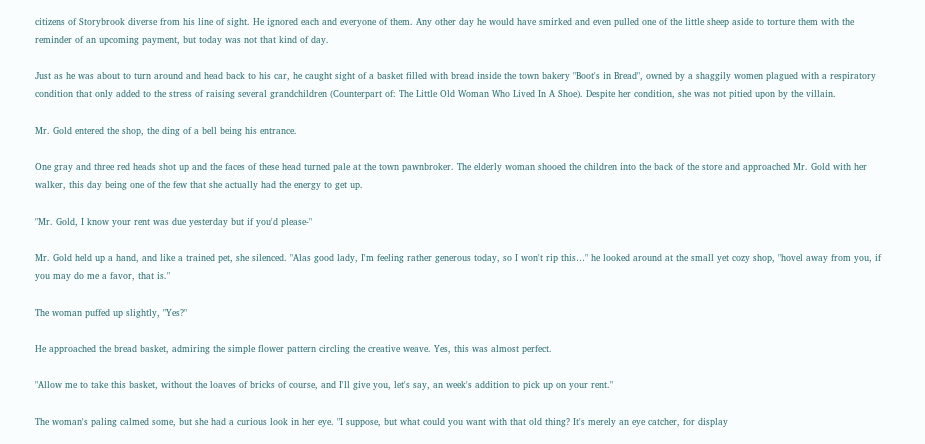citizens of Storybrook diverse from his line of sight. He ignored each and everyone of them. Any other day he would have smirked and even pulled one of the little sheep aside to torture them with the reminder of an upcoming payment, but today was not that kind of day.

Just as he was about to turn around and head back to his car, he caught sight of a basket filled with bread inside the town bakery "Boot's in Bread", owned by a shaggily women plagued with a respiratory condition that only added to the stress of raising several grandchildren (Counterpart of: The Little Old Woman Who Lived In A Shoe). Despite her condition, she was not pitied upon by the villain.

Mr. Gold entered the shop, the ding of a bell being his entrance.

One gray and three red heads shot up and the faces of these head turned pale at the town pawnbroker. The elderly woman shooed the children into the back of the store and approached Mr. Gold with her walker, this day being one of the few that she actually had the energy to get up.

"Mr. Gold, I know your rent was due yesterday but if you'd please-"

Mr. Gold held up a hand, and like a trained pet, she silenced. "Alas good lady, I'm feeling rather generous today, so I won't rip this…" he looked around at the small yet cozy shop, "hovel away from you, if you may do me a favor, that is."

The woman puffed up slightly, "Yes?"

He approached the bread basket, admiring the simple flower pattern circling the creative weave. Yes, this was almost perfect.

"Allow me to take this basket, without the loaves of bricks of course, and I'll give you, let's say, an week's addition to pick up on your rent."

The woman's paling calmed some, but she had a curious look in her eye. "I suppose, but what could you want with that old thing? It's merely an eye catcher, for display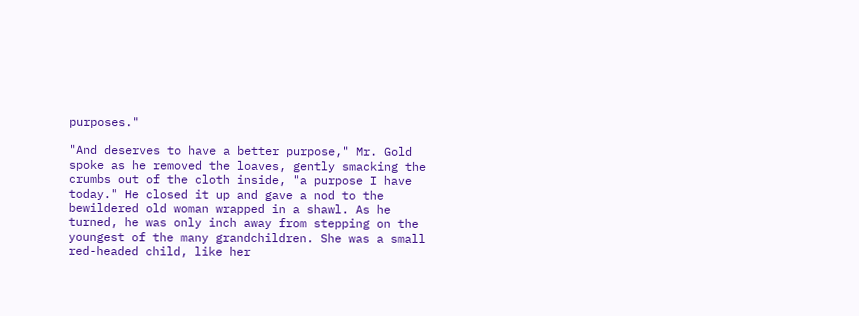purposes."

"And deserves to have a better purpose," Mr. Gold spoke as he removed the loaves, gently smacking the crumbs out of the cloth inside, "a purpose I have today." He closed it up and gave a nod to the bewildered old woman wrapped in a shawl. As he turned, he was only inch away from stepping on the youngest of the many grandchildren. She was a small red-headed child, like her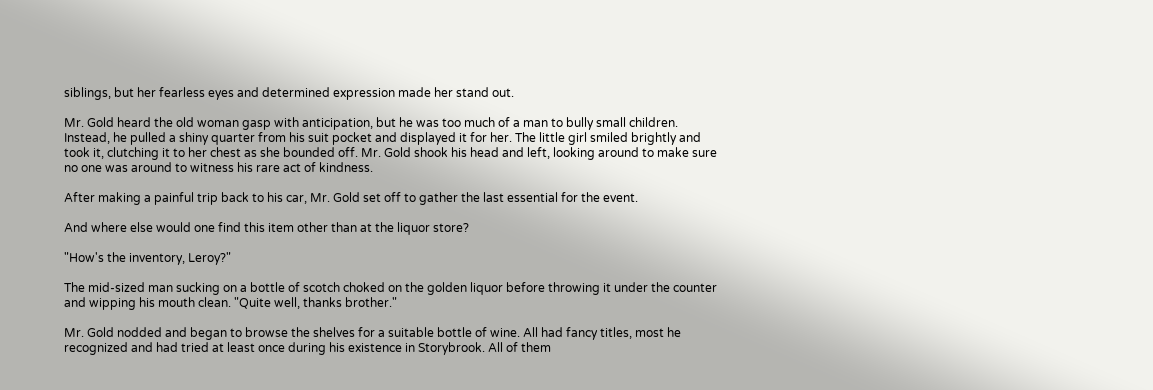siblings, but her fearless eyes and determined expression made her stand out.

Mr. Gold heard the old woman gasp with anticipation, but he was too much of a man to bully small children. Instead, he pulled a shiny quarter from his suit pocket and displayed it for her. The little girl smiled brightly and took it, clutching it to her chest as she bounded off. Mr. Gold shook his head and left, looking around to make sure no one was around to witness his rare act of kindness.

After making a painful trip back to his car, Mr. Gold set off to gather the last essential for the event.

And where else would one find this item other than at the liquor store?

"How's the inventory, Leroy?"

The mid-sized man sucking on a bottle of scotch choked on the golden liquor before throwing it under the counter and wipping his mouth clean. "Quite well, thanks brother."

Mr. Gold nodded and began to browse the shelves for a suitable bottle of wine. All had fancy titles, most he recognized and had tried at least once during his existence in Storybrook. All of them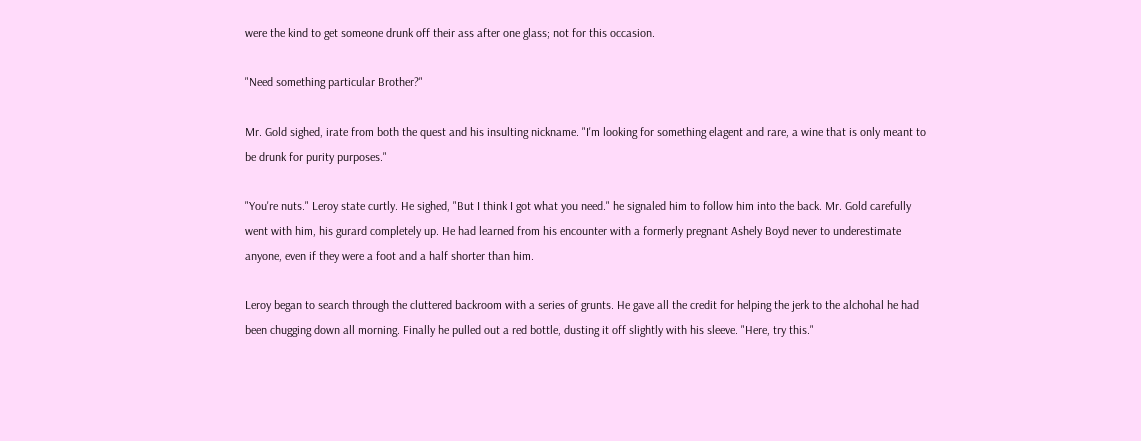were the kind to get someone drunk off their ass after one glass; not for this occasion.

"Need something particular Brother?"

Mr. Gold sighed, irate from both the quest and his insulting nickname. "I'm looking for something elagent and rare, a wine that is only meant to be drunk for purity purposes."

"You're nuts." Leroy state curtly. He sighed, "But I think I got what you need." he signaled him to follow him into the back. Mr. Gold carefully went with him, his gurard completely up. He had learned from his encounter with a formerly pregnant Ashely Boyd never to underestimate anyone, even if they were a foot and a half shorter than him.

Leroy began to search through the cluttered backroom with a series of grunts. He gave all the credit for helping the jerk to the alchohal he had been chugging down all morning. Finally he pulled out a red bottle, dusting it off slightly with his sleeve. "Here, try this."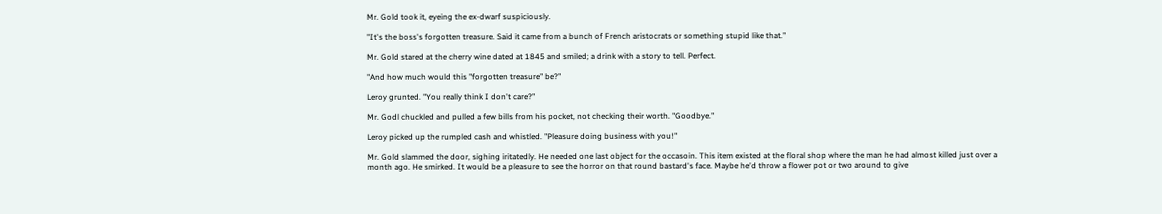Mr. Gold took it, eyeing the ex-dwarf suspiciously.

"It's the boss's forgotten treasure. Said it came from a bunch of French aristocrats or something stupid like that."

Mr. Gold stared at the cherry wine dated at 1845 and smiled; a drink with a story to tell. Perfect.

"And how much would this "forgotten treasure" be?"

Leroy grunted. "You really think I don't care?"

Mr. Godl chuckled and pulled a few bills from his pocket, not checking their worth. "Goodbye."

Leroy picked up the rumpled cash and whistled. "Pleasure doing business with you!"

Mr. Gold slammed the door, sighing iritatedly. He needed one last object for the occasoin. This item existed at the floral shop where the man he had almost killed just over a month ago. He smirked. It would be a pleasure to see the horror on that round bastard's face. Maybe he'd throw a flower pot or two around to give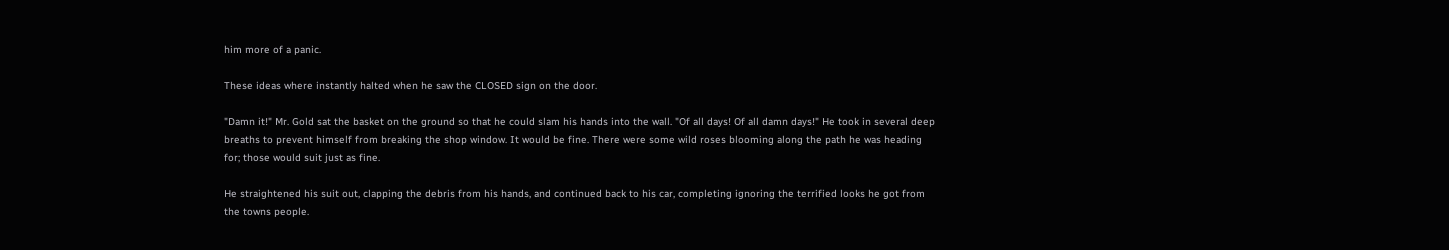him more of a panic.

These ideas where instantly halted when he saw the CLOSED sign on the door.

"Damn it!" Mr. Gold sat the basket on the ground so that he could slam his hands into the wall. "Of all days! Of all damn days!" He took in several deep breaths to prevent himself from breaking the shop window. It would be fine. There were some wild roses blooming along the path he was heading for; those would suit just as fine.

He straightened his suit out, clapping the debris from his hands, and continued back to his car, completing ignoring the terrified looks he got from the towns people.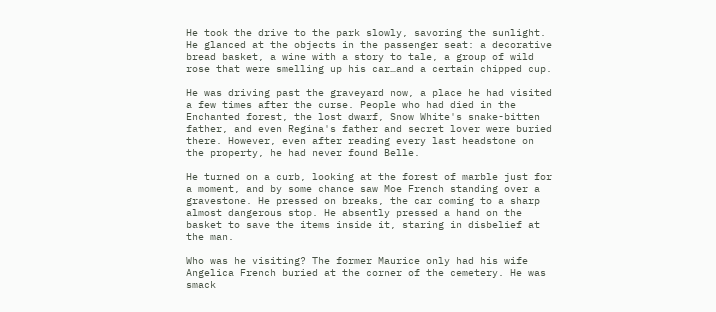He took the drive to the park slowly, savoring the sunlight. He glanced at the objects in the passenger seat: a decorative bread basket, a wine with a story to tale, a group of wild rose that were smelling up his car…and a certain chipped cup.

He was driving past the graveyard now, a place he had visited a few times after the curse. People who had died in the Enchanted forest, the lost dwarf, Snow White's snake-bitten father, and even Regina's father and secret lover were buried there. However, even after reading every last headstone on the property, he had never found Belle.

He turned on a curb, looking at the forest of marble just for a moment, and by some chance saw Moe French standing over a gravestone. He pressed on breaks, the car coming to a sharp almost dangerous stop. He absently pressed a hand on the basket to save the items inside it, staring in disbelief at the man.

Who was he visiting? The former Maurice only had his wife Angelica French buried at the corner of the cemetery. He was smack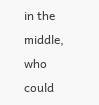in the middle, who could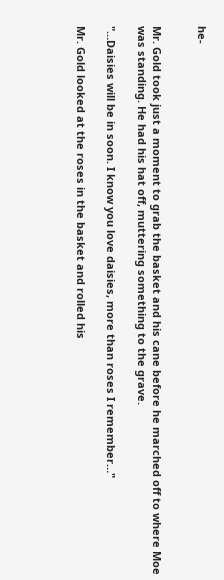he-


Mr. Gold took just a moment to grab the basket and his cane before he marched off to where Moe was standing. He had his hat off, muttering something to the grave.

"…Daisies will be in soon. I know you love daisies, more than roses I remember…"

Mr. Gold looked at the roses in the basket and rolled his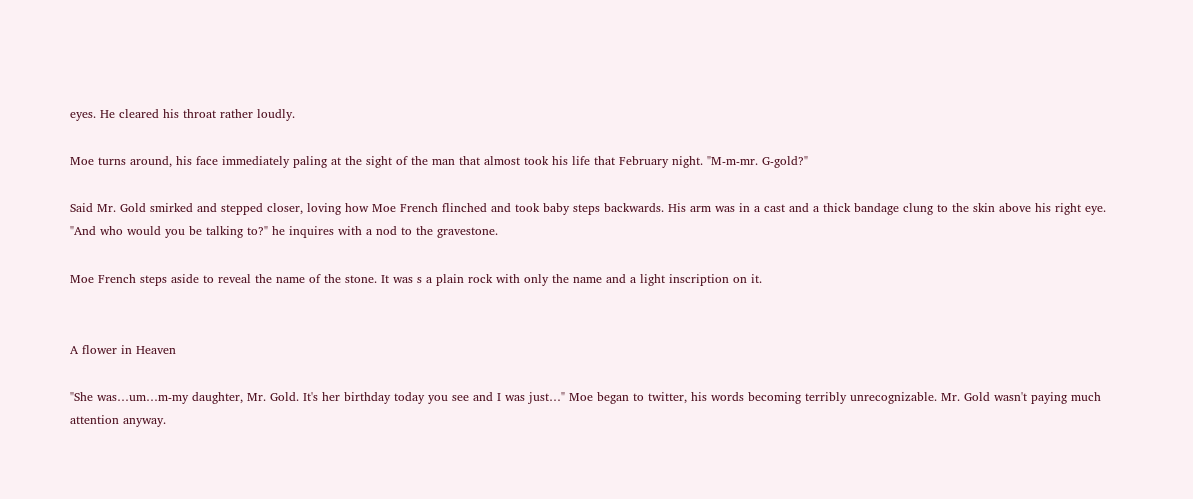eyes. He cleared his throat rather loudly.

Moe turns around, his face immediately paling at the sight of the man that almost took his life that February night. "M-m-mr. G-gold?"

Said Mr. Gold smirked and stepped closer, loving how Moe French flinched and took baby steps backwards. His arm was in a cast and a thick bandage clung to the skin above his right eye. "And who would you be talking to?" he inquires with a nod to the gravestone.

Moe French steps aside to reveal the name of the stone. It was s a plain rock with only the name and a light inscription on it.


A flower in Heaven

"She was…um…m-my daughter, Mr. Gold. It's her birthday today you see and I was just…" Moe began to twitter, his words becoming terribly unrecognizable. Mr. Gold wasn't paying much attention anyway.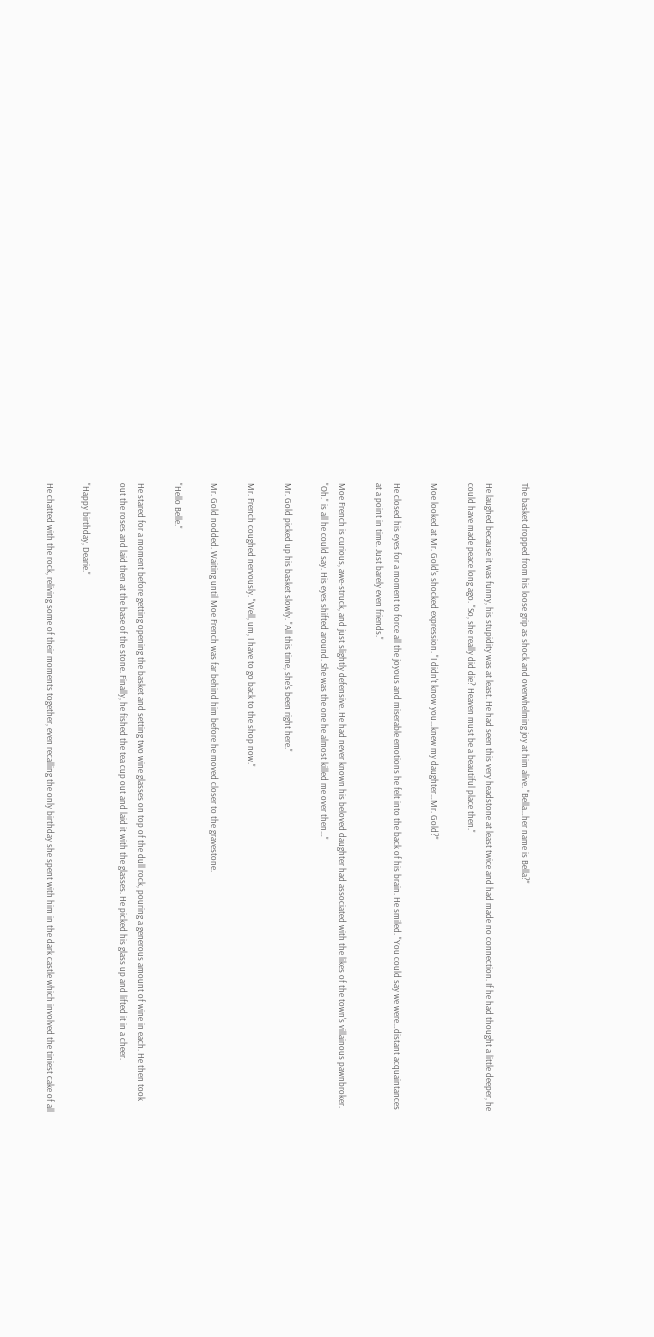The basket dropped from his loose grip as shock and overwhelming joy at him alive. "Bella…her name is Bella?"

He laughed because it was funny, his stupidity was at least. He had seen this very headstone at least twice and had made no connection. If he had thought a little deeper, he could have made peace long ago. "So, she really did die? Heaven must be a beautiful place then."

Moe looked at Mr. Gold's shocked expression. "I didn't know you…knew my daughter…Mr. Gold?"

He closed his eyes for a moment to force all the joyous and miserable emotions he felt into the back of his brain. He smiled. "You could say we were…distant acquaintances at a point in time. Just barely even friends."

Moe French is curious, awe-struck, and just slightly defensive. He had never known his beloved daughter had associated with the likes of the town's villainous pawnbroker. "Oh." is all he could say. His eyes shifted around. She was the one he almost killed me over then…"

Mr. Gold picked up his basket slowly. "All this time, she's been right here."

Mr. French coughed nervously. "Well, um, I have to go back to the shop now."

Mr. Gold nodded. Waiting until Moe French was far behind him before he moved closer to the gravestone.

"Hello Belle."

He stared for a moment before getting opening the basket and setting two wine glasses on top of the dull rock, pouring a generous amount of wine in each. He then took out the roses and laid then at the base of the stone. Finally, he fished the tea cup out and laid it with the glasses. He picked his glass up and lifted it in a cheer.

"Happy birthday, Dearie."

He chatted with the rock, reliving some of their moments together, even recalling the only birthday she spent with him in the dark castle which involved the tiniest cake of all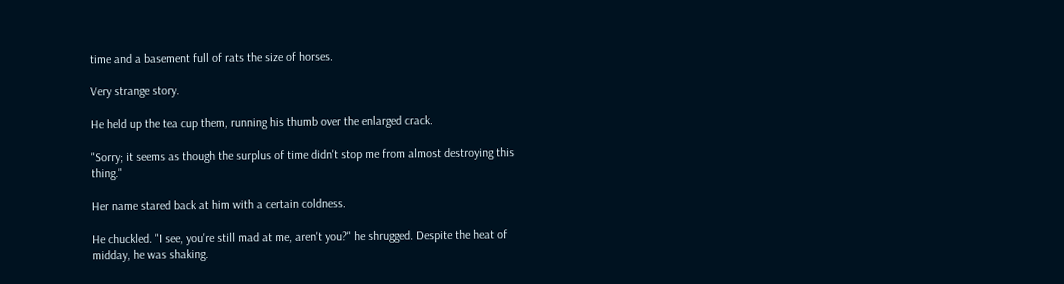time and a basement full of rats the size of horses.

Very strange story.

He held up the tea cup them, running his thumb over the enlarged crack.

"Sorry; it seems as though the surplus of time didn't stop me from almost destroying this thing."

Her name stared back at him with a certain coldness.

He chuckled. "I see, you're still mad at me, aren't you?" he shrugged. Despite the heat of midday, he was shaking.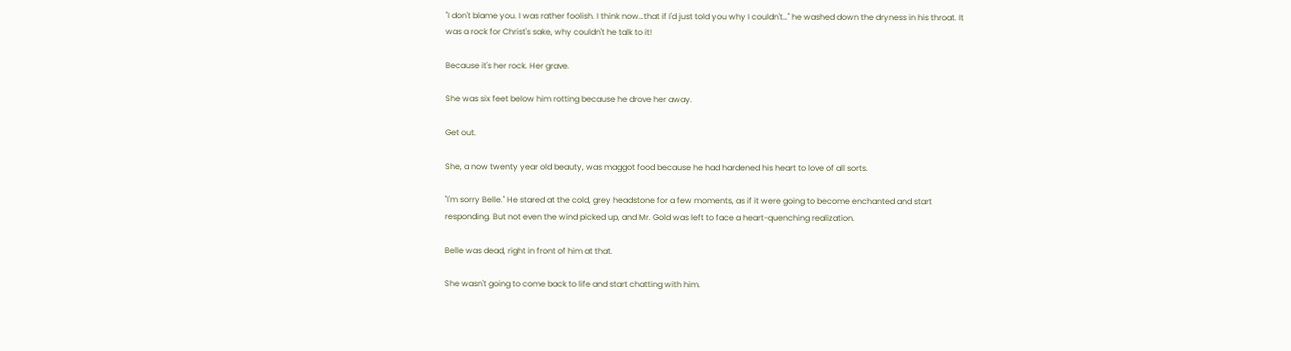"I don't blame you. I was rather foolish. I think now…that if I'd just told you why I couldn't…" he washed down the dryness in his throat. It was a rock for Christ's sake, why couldn't he talk to it!

Because it's her rock. Her grave.

She was six feet below him rotting because he drove her away.

Get out.

She, a now twenty year old beauty, was maggot food because he had hardened his heart to love of all sorts.

"I'm sorry Belle." He stared at the cold, grey headstone for a few moments, as if it were going to become enchanted and start responding. But not even the wind picked up, and Mr. Gold was left to face a heart-quenching realization.

Belle was dead, right in front of him at that.

She wasn't going to come back to life and start chatting with him.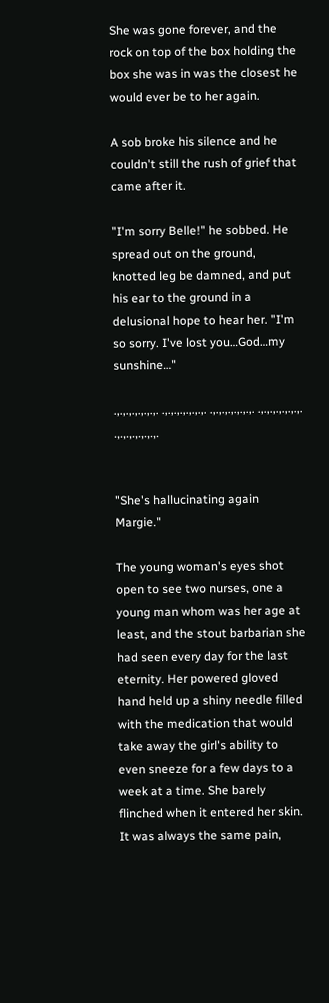She was gone forever, and the rock on top of the box holding the box she was in was the closest he would ever be to her again.

A sob broke his silence and he couldn't still the rush of grief that came after it.

"I'm sorry Belle!" he sobbed. He spread out on the ground, knotted leg be damned, and put his ear to the ground in a delusional hope to hear her. "I'm so sorry. I've lost you…God…my sunshine…"

.,.,.,.,.,.,.,. .,.,.,.,.,.,.,. .,.,.,.,.,.,.,. .,.,.,.,.,.,.,. .,.,.,.,.,.,.,.


"She's hallucinating again Margie."

The young woman's eyes shot open to see two nurses, one a young man whom was her age at least, and the stout barbarian she had seen every day for the last eternity. Her powered gloved hand held up a shiny needle filled with the medication that would take away the girl's ability to even sneeze for a few days to a week at a time. She barely flinched when it entered her skin. It was always the same pain,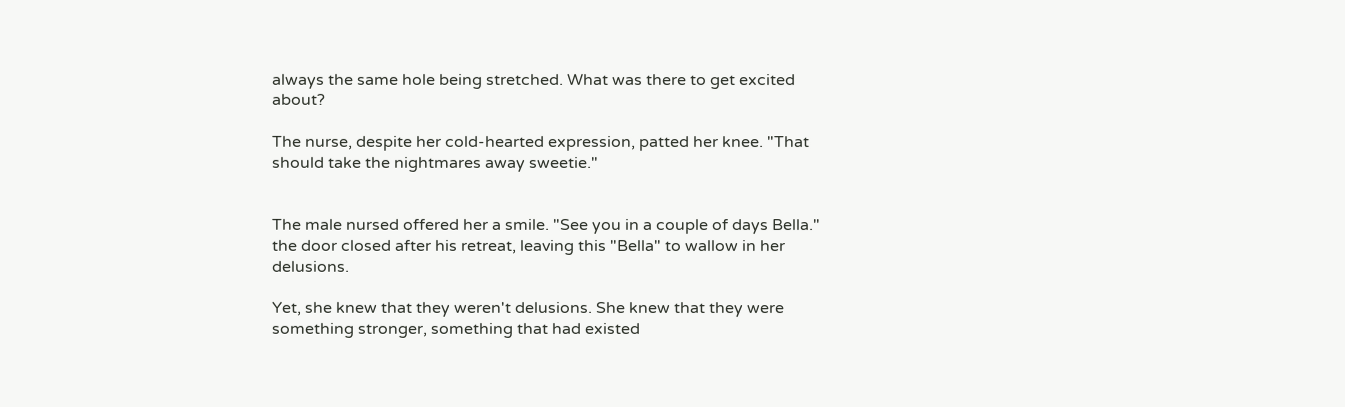always the same hole being stretched. What was there to get excited about?

The nurse, despite her cold-hearted expression, patted her knee. "That should take the nightmares away sweetie."


The male nursed offered her a smile. "See you in a couple of days Bella." the door closed after his retreat, leaving this "Bella" to wallow in her delusions.

Yet, she knew that they weren't delusions. She knew that they were something stronger, something that had existed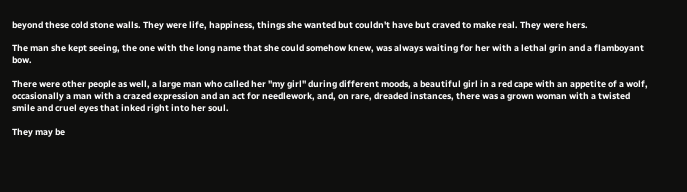beyond these cold stone walls. They were life, happiness, things she wanted but couldn't have but craved to make real. They were hers.

The man she kept seeing, the one with the long name that she could somehow knew, was always waiting for her with a lethal grin and a flamboyant bow.

There were other people as well, a large man who called her "my girl" during different moods, a beautiful girl in a red cape with an appetite of a wolf, occasionally a man with a crazed expression and an act for needlework, and, on rare, dreaded instances, there was a grown woman with a twisted smile and cruel eyes that inked right into her soul.

They may be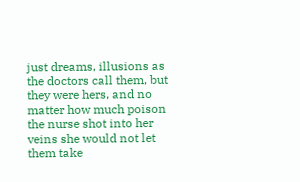just dreams, illusions as the doctors call them, but they were hers, and no matter how much poison the nurse shot into her veins she would not let them take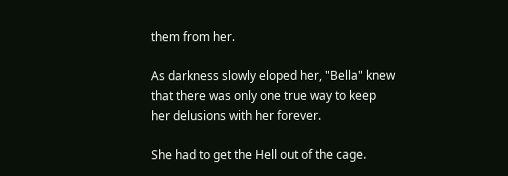them from her.

As darkness slowly eloped her, "Bella" knew that there was only one true way to keep her delusions with her forever.

She had to get the Hell out of the cage.